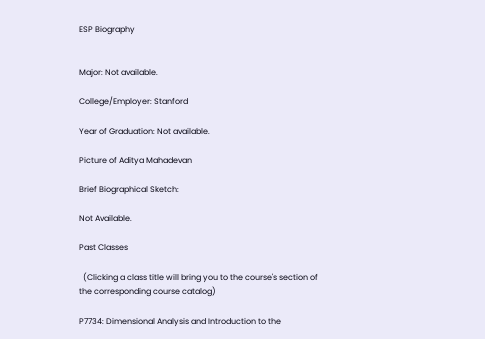ESP Biography


Major: Not available.

College/Employer: Stanford

Year of Graduation: Not available.

Picture of Aditya Mahadevan

Brief Biographical Sketch:

Not Available.

Past Classes

  (Clicking a class title will bring you to the course's section of the corresponding course catalog)

P7734: Dimensional Analysis and Introduction to the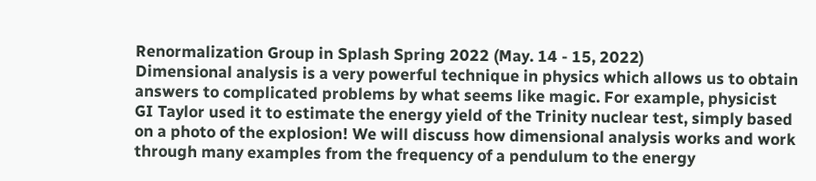Renormalization Group in Splash Spring 2022 (May. 14 - 15, 2022)
Dimensional analysis is a very powerful technique in physics which allows us to obtain answers to complicated problems by what seems like magic. For example, physicist GI Taylor used it to estimate the energy yield of the Trinity nuclear test, simply based on a photo of the explosion! We will discuss how dimensional analysis works and work through many examples from the frequency of a pendulum to the energy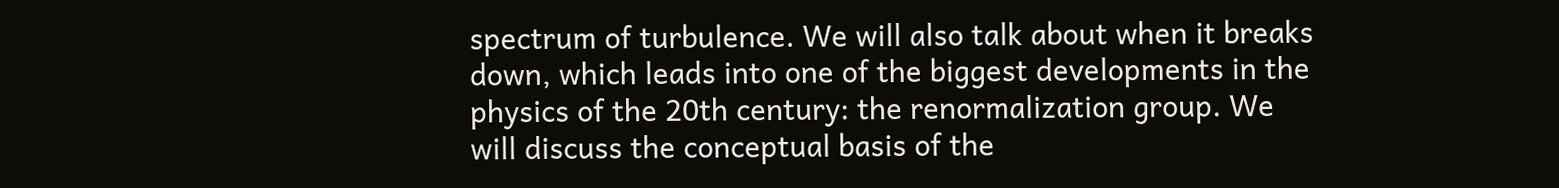spectrum of turbulence. We will also talk about when it breaks down, which leads into one of the biggest developments in the physics of the 20th century: the renormalization group. We will discuss the conceptual basis of the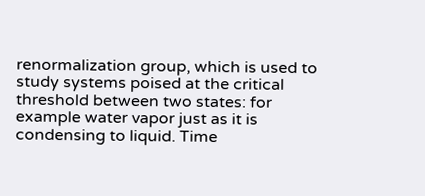renormalization group, which is used to study systems poised at the critical threshold between two states: for example water vapor just as it is condensing to liquid. Time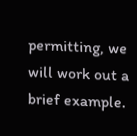permitting, we will work out a brief example.